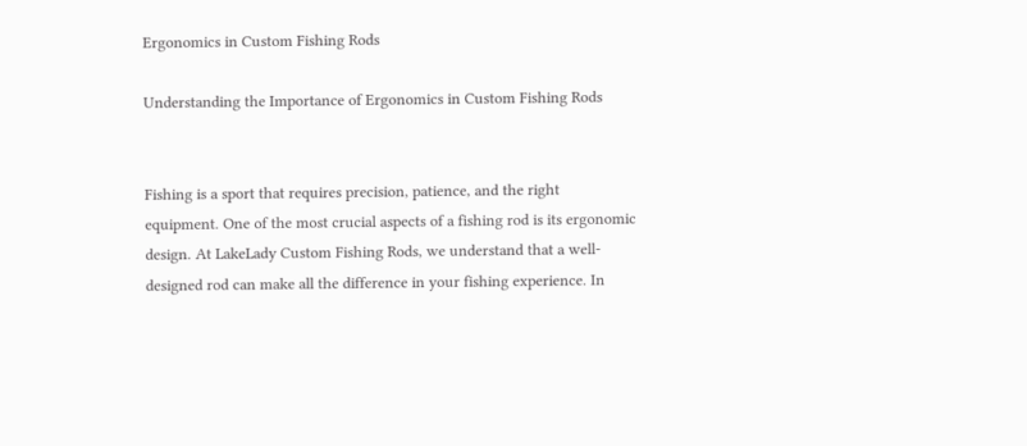Ergonomics in Custom Fishing Rods

Understanding the Importance of Ergonomics in Custom Fishing Rods


Fishing is a sport that requires precision, patience, and the right equipment. One of the most crucial aspects of a fishing rod is its ergonomic design. At LakeLady Custom Fishing Rods, we understand that a well-designed rod can make all the difference in your fishing experience. In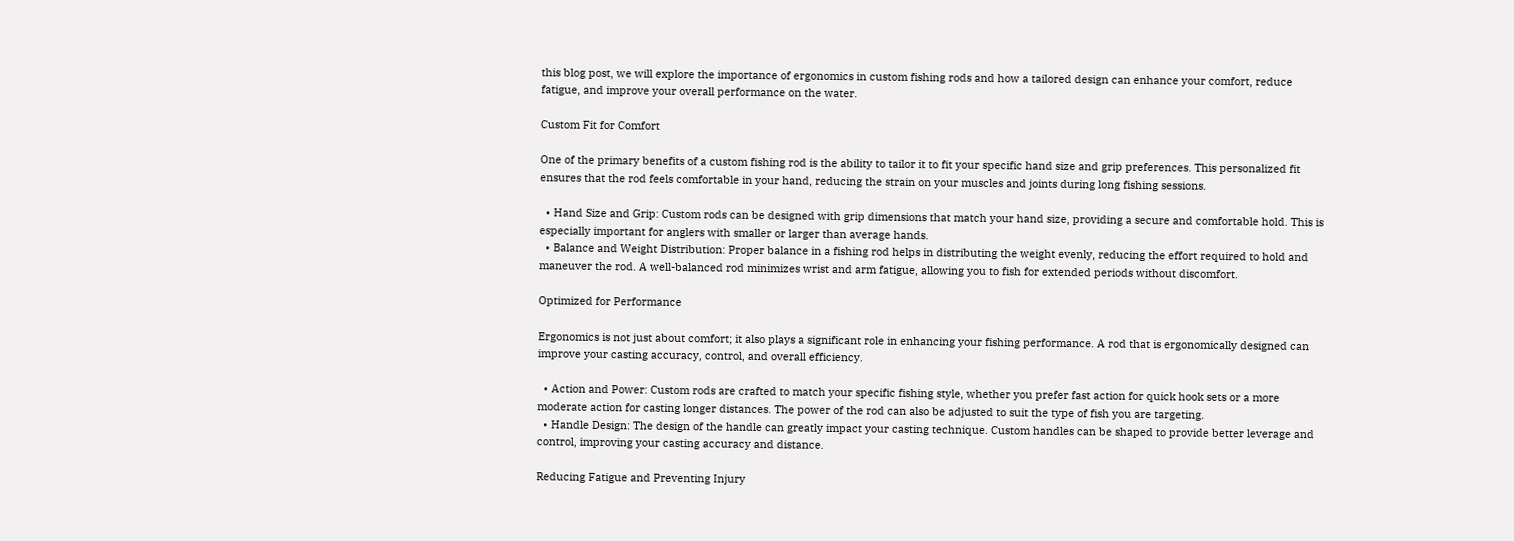this blog post, we will explore the importance of ergonomics in custom fishing rods and how a tailored design can enhance your comfort, reduce fatigue, and improve your overall performance on the water.

Custom Fit for Comfort

One of the primary benefits of a custom fishing rod is the ability to tailor it to fit your specific hand size and grip preferences. This personalized fit ensures that the rod feels comfortable in your hand, reducing the strain on your muscles and joints during long fishing sessions.

  • Hand Size and Grip: Custom rods can be designed with grip dimensions that match your hand size, providing a secure and comfortable hold. This is especially important for anglers with smaller or larger than average hands.
  • Balance and Weight Distribution: Proper balance in a fishing rod helps in distributing the weight evenly, reducing the effort required to hold and maneuver the rod. A well-balanced rod minimizes wrist and arm fatigue, allowing you to fish for extended periods without discomfort.

Optimized for Performance

Ergonomics is not just about comfort; it also plays a significant role in enhancing your fishing performance. A rod that is ergonomically designed can improve your casting accuracy, control, and overall efficiency.

  • Action and Power: Custom rods are crafted to match your specific fishing style, whether you prefer fast action for quick hook sets or a more moderate action for casting longer distances. The power of the rod can also be adjusted to suit the type of fish you are targeting.
  • Handle Design: The design of the handle can greatly impact your casting technique. Custom handles can be shaped to provide better leverage and control, improving your casting accuracy and distance.

Reducing Fatigue and Preventing Injury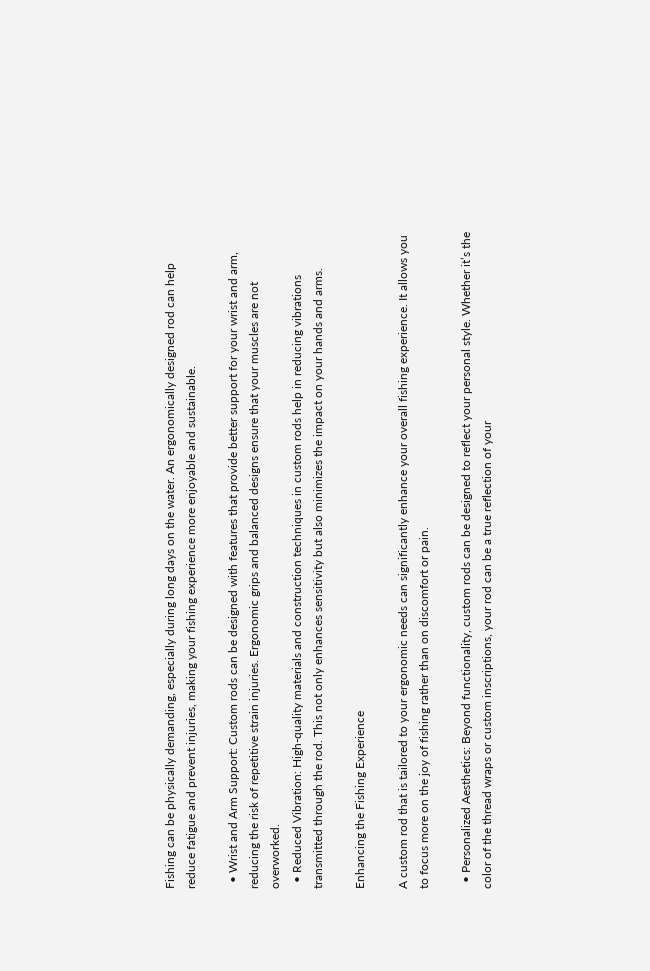Fishing can be physically demanding, especially during long days on the water. An ergonomically designed rod can help reduce fatigue and prevent injuries, making your fishing experience more enjoyable and sustainable.

  • Wrist and Arm Support: Custom rods can be designed with features that provide better support for your wrist and arm, reducing the risk of repetitive strain injuries. Ergonomic grips and balanced designs ensure that your muscles are not overworked.
  • Reduced Vibration: High-quality materials and construction techniques in custom rods help in reducing vibrations transmitted through the rod. This not only enhances sensitivity but also minimizes the impact on your hands and arms.

Enhancing the Fishing Experience

A custom rod that is tailored to your ergonomic needs can significantly enhance your overall fishing experience. It allows you to focus more on the joy of fishing rather than on discomfort or pain.

  • Personalized Aesthetics: Beyond functionality, custom rods can be designed to reflect your personal style. Whether it’s the color of the thread wraps or custom inscriptions, your rod can be a true reflection of your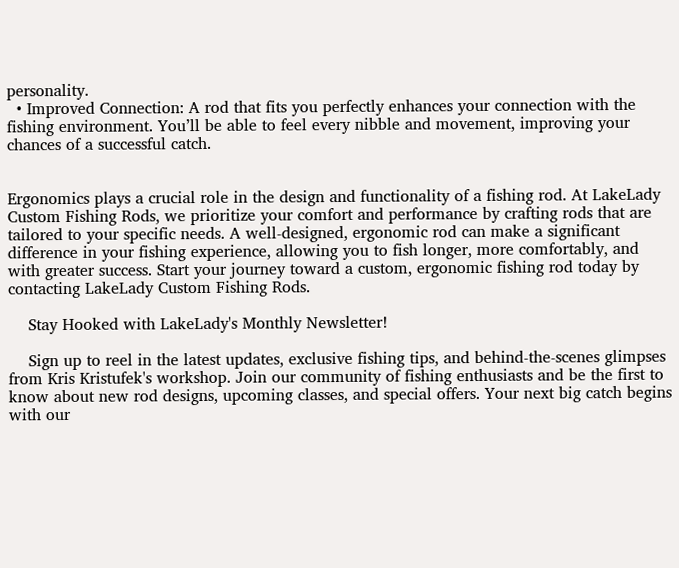personality.
  • Improved Connection: A rod that fits you perfectly enhances your connection with the fishing environment. You’ll be able to feel every nibble and movement, improving your chances of a successful catch.


Ergonomics plays a crucial role in the design and functionality of a fishing rod. At LakeLady Custom Fishing Rods, we prioritize your comfort and performance by crafting rods that are tailored to your specific needs. A well-designed, ergonomic rod can make a significant difference in your fishing experience, allowing you to fish longer, more comfortably, and with greater success. Start your journey toward a custom, ergonomic fishing rod today by contacting LakeLady Custom Fishing Rods.

    Stay Hooked with LakeLady's Monthly Newsletter!

    Sign up to reel in the latest updates, exclusive fishing tips, and behind-the-scenes glimpses from Kris Kristufek's workshop. Join our community of fishing enthusiasts and be the first to know about new rod designs, upcoming classes, and special offers. Your next big catch begins with our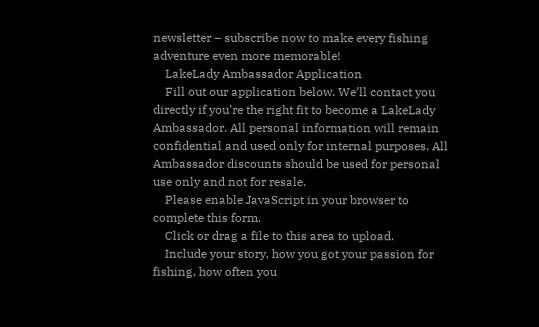newsletter – subscribe now to make every fishing adventure even more memorable!
    LakeLady Ambassador Application
    Fill out our application below. We’ll contact you directly if you’re the right fit to become a LakeLady Ambassador. All personal information will remain confidential and used only for internal purposes. All Ambassador discounts should be used for personal use only and not for resale.
    Please enable JavaScript in your browser to complete this form.
    Click or drag a file to this area to upload.
    Include your story, how you got your passion for fishing, how often you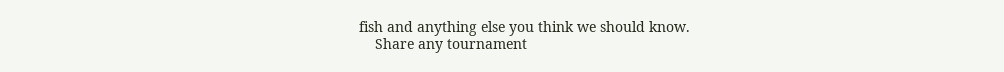fish and anything else you think we should know.
    Share any tournament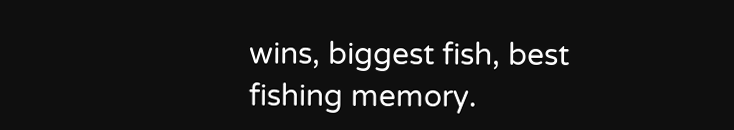wins, biggest fish, best fishing memory.